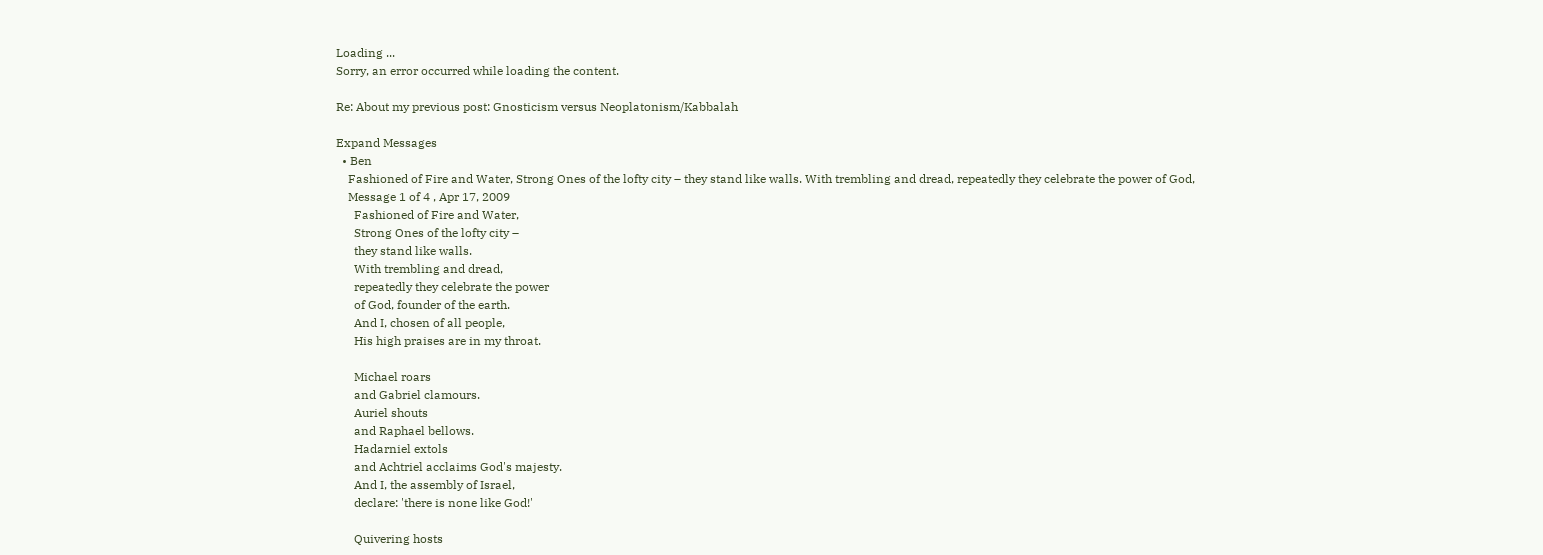Loading ...
Sorry, an error occurred while loading the content.

Re: About my previous post: Gnosticism versus Neoplatonism/Kabbalah

Expand Messages
  • Ben
    Fashioned of Fire and Water, Strong Ones of the lofty city – they stand like walls. With trembling and dread, repeatedly they celebrate the power of God,
    Message 1 of 4 , Apr 17, 2009
      Fashioned of Fire and Water,
      Strong Ones of the lofty city –
      they stand like walls.
      With trembling and dread,
      repeatedly they celebrate the power
      of God, founder of the earth.
      And I, chosen of all people,
      His high praises are in my throat.

      Michael roars
      and Gabriel clamours.
      Auriel shouts
      and Raphael bellows.
      Hadarniel extols
      and Achtriel acclaims God's majesty.
      And I, the assembly of Israel,
      declare: 'there is none like God!'

      Quivering hosts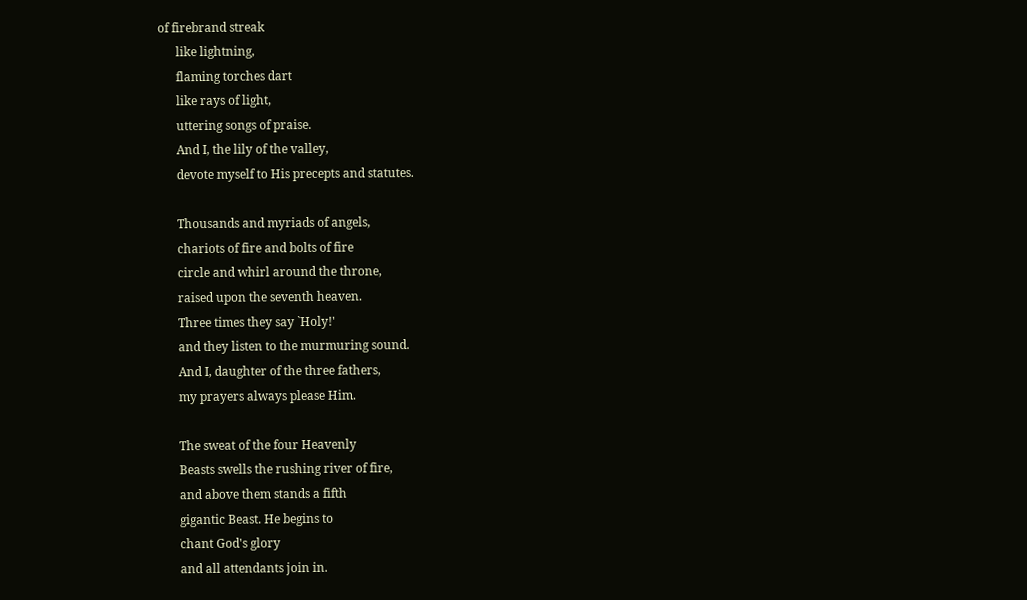of firebrand streak
      like lightning,
      flaming torches dart
      like rays of light,
      uttering songs of praise.
      And I, the lily of the valley,
      devote myself to His precepts and statutes.

      Thousands and myriads of angels,
      chariots of fire and bolts of fire
      circle and whirl around the throne,
      raised upon the seventh heaven.
      Three times they say `Holy!'
      and they listen to the murmuring sound.
      And I, daughter of the three fathers,
      my prayers always please Him.

      The sweat of the four Heavenly
      Beasts swells the rushing river of fire,
      and above them stands a fifth
      gigantic Beast. He begins to
      chant God's glory
      and all attendants join in.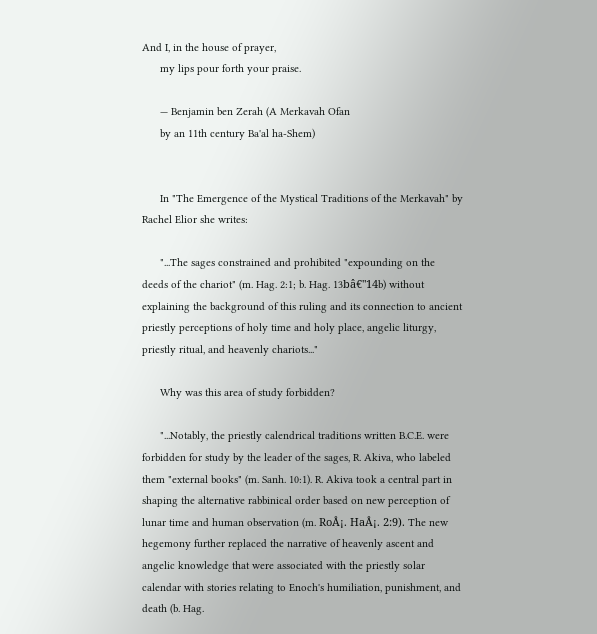And I, in the house of prayer,
      my lips pour forth your praise.

      — Benjamin ben Zerah (A Merkavah Ofan
      by an 11th century Ba'al ha-Shem)


      In "The Emergence of the Mystical Traditions of the Merkavah" by Rachel Elior she writes:

      "...The sages constrained and prohibited "expounding on the deeds of the chariot" (m. Hag. 2:1; b. Hag. 13bâ€"14b) without explaining the background of this ruling and its connection to ancient priestly perceptions of holy time and holy place, angelic liturgy, priestly ritual, and heavenly chariots..."

      Why was this area of study forbidden?

      "...Notably, the priestly calendrical traditions written B.C.E. were forbidden for study by the leader of the sages, R. Akiva, who labeled them "external books" (m. Sanh. 10:1). R. Akiva took a central part in shaping the alternative rabbinical order based on new perception of lunar time and human observation (m. RoÅ¡. HaÅ¡. 2:9). The new hegemony further replaced the narrative of heavenly ascent and angelic knowledge that were associated with the priestly solar calendar with stories relating to Enoch's humiliation, punishment, and death (b. Hag.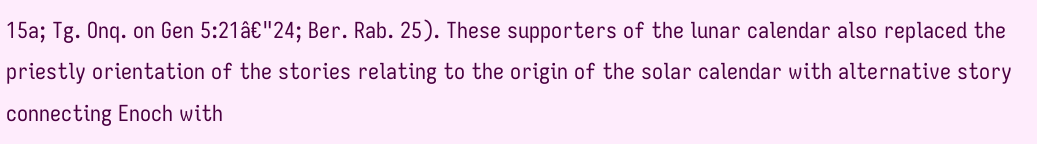15a; Tg. Onq. on Gen 5:21â€"24; Ber. Rab. 25). These supporters of the lunar calendar also replaced the priestly orientation of the stories relating to the origin of the solar calendar with alternative story connecting Enoch with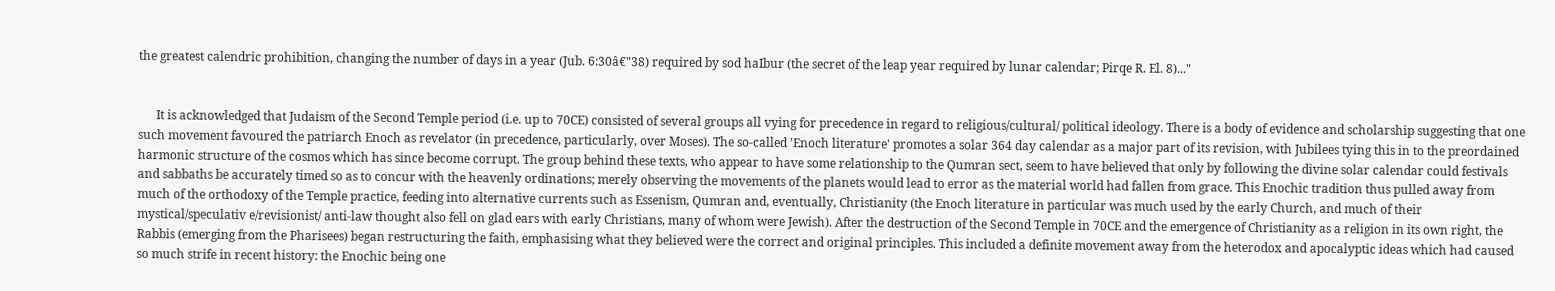the greatest calendric prohibition, changing the number of days in a year (Jub. 6:30â€"38) required by sod haIbur (the secret of the leap year required by lunar calendar; Pirqe R. El. 8)..."


      It is acknowledged that Judaism of the Second Temple period (i.e. up to 70CE) consisted of several groups all vying for precedence in regard to religious/cultural/ political ideology. There is a body of evidence and scholarship suggesting that one such movement favoured the patriarch Enoch as revelator (in precedence, particularly, over Moses). The so-called 'Enoch literature' promotes a solar 364 day calendar as a major part of its revision, with Jubilees tying this in to the preordained harmonic structure of the cosmos which has since become corrupt. The group behind these texts, who appear to have some relationship to the Qumran sect, seem to have believed that only by following the divine solar calendar could festivals and sabbaths be accurately timed so as to concur with the heavenly ordinations; merely observing the movements of the planets would lead to error as the material world had fallen from grace. This Enochic tradition thus pulled away from much of the orthodoxy of the Temple practice, feeding into alternative currents such as Essenism, Qumran and, eventually, Christianity (the Enoch literature in particular was much used by the early Church, and much of their mystical/speculativ e/revisionist/ anti-law thought also fell on glad ears with early Christians, many of whom were Jewish). After the destruction of the Second Temple in 70CE and the emergence of Christianity as a religion in its own right, the Rabbis (emerging from the Pharisees) began restructuring the faith, emphasising what they believed were the correct and original principles. This included a definite movement away from the heterodox and apocalyptic ideas which had caused so much strife in recent history: the Enochic being one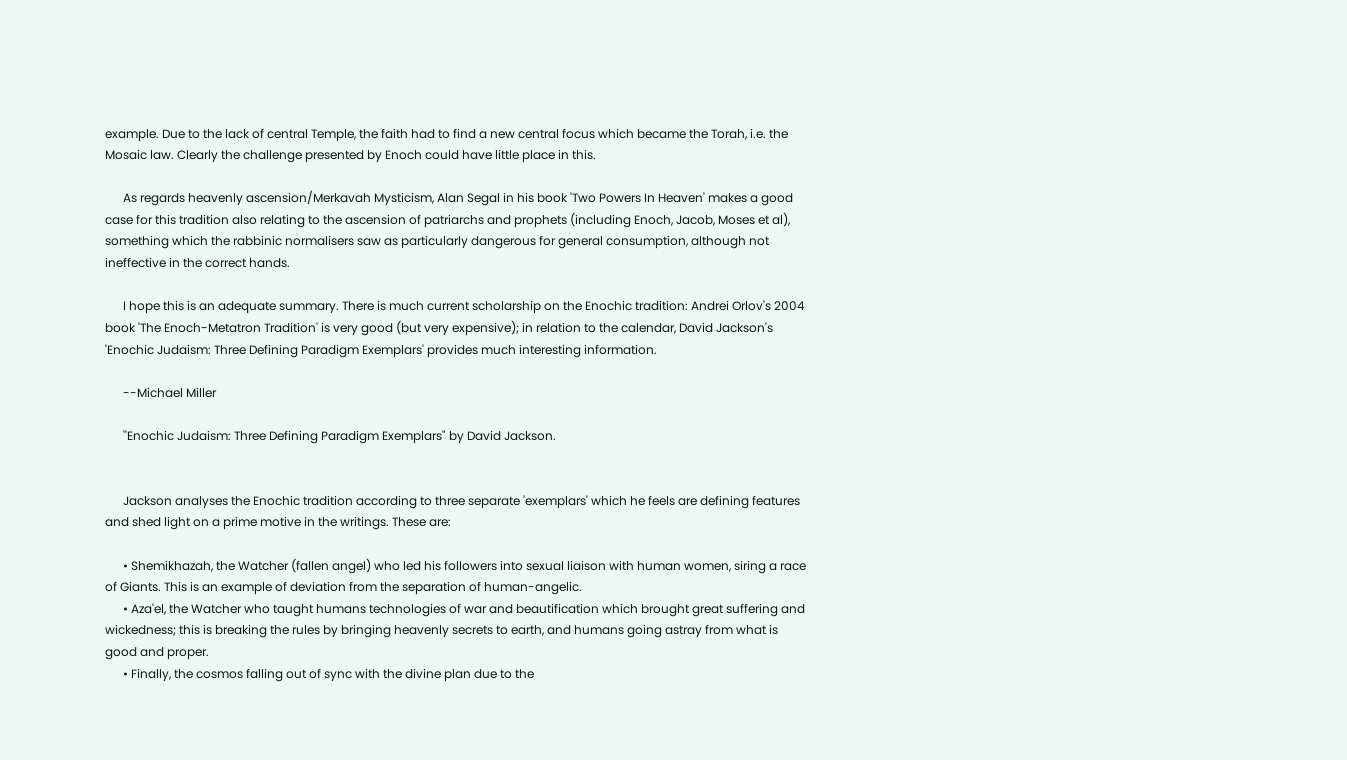example. Due to the lack of central Temple, the faith had to find a new central focus which became the Torah, i.e. the Mosaic law. Clearly the challenge presented by Enoch could have little place in this.

      As regards heavenly ascension/Merkavah Mysticism, Alan Segal in his book 'Two Powers In Heaven' makes a good case for this tradition also relating to the ascension of patriarchs and prophets (including Enoch, Jacob, Moses et al), something which the rabbinic normalisers saw as particularly dangerous for general consumption, although not ineffective in the correct hands.

      I hope this is an adequate summary. There is much current scholarship on the Enochic tradition: Andrei Orlov's 2004 book 'The Enoch-Metatron Tradition' is very good (but very expensive); in relation to the calendar, David Jackson's 'Enochic Judaism: Three Defining Paradigm Exemplars' provides much interesting information.

      --Michael Miller

      ''Enochic Judaism: Three Defining Paradigm Exemplars" by David Jackson.


      Jackson analyses the Enochic tradition according to three separate 'exemplars' which he feels are defining features and shed light on a prime motive in the writings. These are:

      • Shemikhazah, the Watcher (fallen angel) who led his followers into sexual liaison with human women, siring a race of Giants. This is an example of deviation from the separation of human-angelic.
      • Aza'el, the Watcher who taught humans technologies of war and beautification which brought great suffering and wickedness; this is breaking the rules by bringing heavenly secrets to earth, and humans going astray from what is good and proper.
      • Finally, the cosmos falling out of sync with the divine plan due to the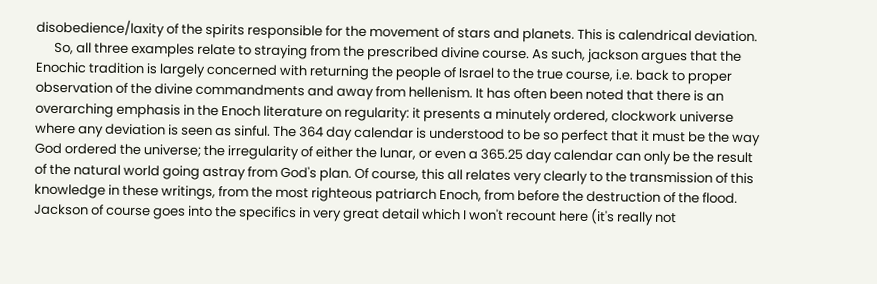disobedience/laxity of the spirits responsible for the movement of stars and planets. This is calendrical deviation.
      So, all three examples relate to straying from the prescribed divine course. As such, jackson argues that the Enochic tradition is largely concerned with returning the people of Israel to the true course, i.e. back to proper observation of the divine commandments and away from hellenism. It has often been noted that there is an overarching emphasis in the Enoch literature on regularity: it presents a minutely ordered, clockwork universe where any deviation is seen as sinful. The 364 day calendar is understood to be so perfect that it must be the way God ordered the universe; the irregularity of either the lunar, or even a 365.25 day calendar can only be the result of the natural world going astray from God's plan. Of course, this all relates very clearly to the transmission of this knowledge in these writings, from the most righteous patriarch Enoch, from before the destruction of the flood. Jackson of course goes into the specifics in very great detail which I won't recount here (it's really not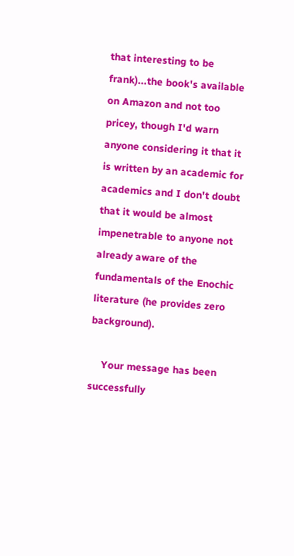that interesting to be frank)...the book's available on Amazon and not too pricey, though I'd warn anyone considering it that it is written by an academic for academics and I don't doubt that it would be almost impenetrable to anyone not already aware of the fundamentals of the Enochic literature (he provides zero background).

    Your message has been successfully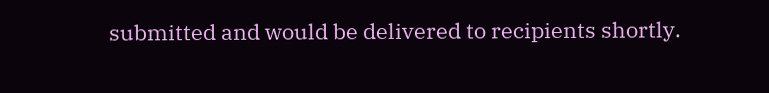submitted and would be delivered to recipients shortly.